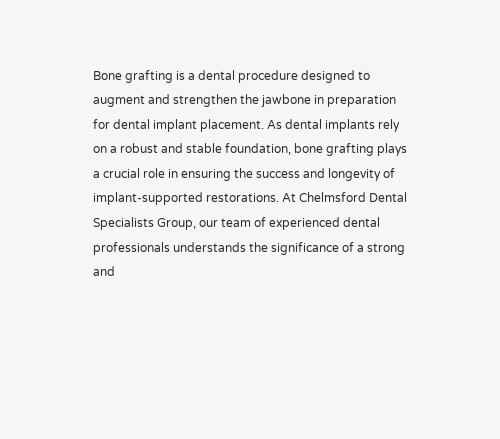Bone grafting is a dental procedure designed to augment and strengthen the jawbone in preparation for dental implant placement. As dental implants rely on a robust and stable foundation, bone grafting plays a crucial role in ensuring the success and longevity of implant-supported restorations. At Chelmsford Dental Specialists Group, our team of experienced dental professionals understands the significance of a strong and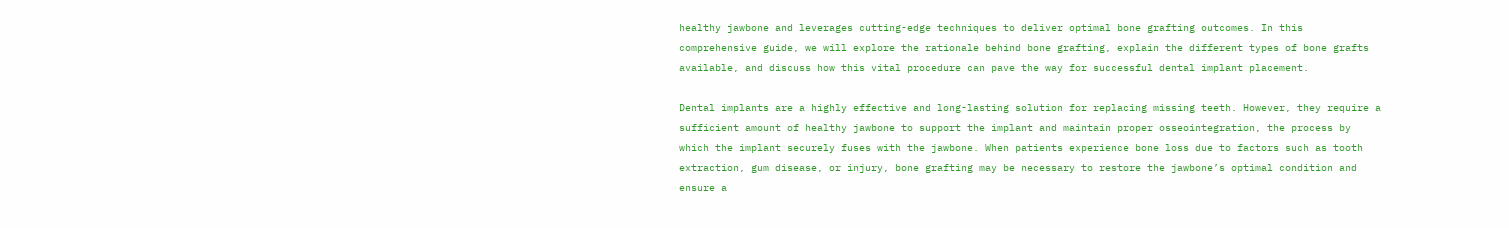healthy jawbone and leverages cutting-edge techniques to deliver optimal bone grafting outcomes. In this comprehensive guide, we will explore the rationale behind bone grafting, explain the different types of bone grafts available, and discuss how this vital procedure can pave the way for successful dental implant placement.

Dental implants are a highly effective and long-lasting solution for replacing missing teeth. However, they require a sufficient amount of healthy jawbone to support the implant and maintain proper osseointegration, the process by which the implant securely fuses with the jawbone. When patients experience bone loss due to factors such as tooth extraction, gum disease, or injury, bone grafting may be necessary to restore the jawbone’s optimal condition and ensure a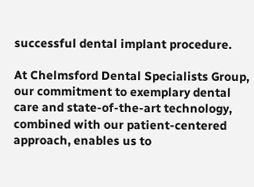successful dental implant procedure.

At Chelmsford Dental Specialists Group, our commitment to exemplary dental care and state-of-the-art technology, combined with our patient-centered approach, enables us to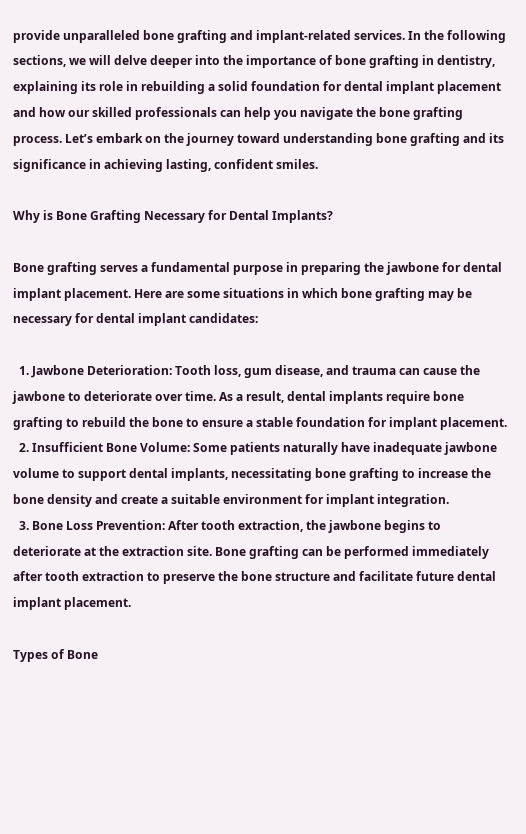provide unparalleled bone grafting and implant-related services. In the following sections, we will delve deeper into the importance of bone grafting in dentistry, explaining its role in rebuilding a solid foundation for dental implant placement and how our skilled professionals can help you navigate the bone grafting process. Let’s embark on the journey toward understanding bone grafting and its significance in achieving lasting, confident smiles.

Why is Bone Grafting Necessary for Dental Implants?

Bone grafting serves a fundamental purpose in preparing the jawbone for dental implant placement. Here are some situations in which bone grafting may be necessary for dental implant candidates:

  1. Jawbone Deterioration: Tooth loss, gum disease, and trauma can cause the jawbone to deteriorate over time. As a result, dental implants require bone grafting to rebuild the bone to ensure a stable foundation for implant placement.
  2. Insufficient Bone Volume: Some patients naturally have inadequate jawbone volume to support dental implants, necessitating bone grafting to increase the bone density and create a suitable environment for implant integration.
  3. Bone Loss Prevention: After tooth extraction, the jawbone begins to deteriorate at the extraction site. Bone grafting can be performed immediately after tooth extraction to preserve the bone structure and facilitate future dental implant placement.

Types of Bone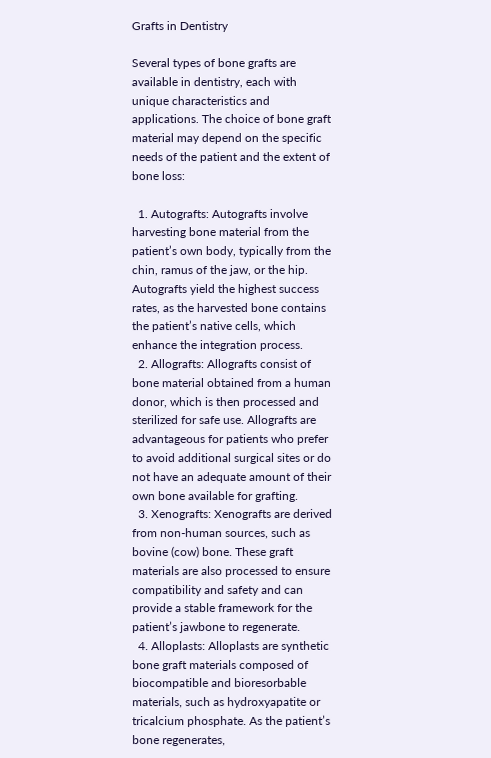Grafts in Dentistry

Several types of bone grafts are available in dentistry, each with unique characteristics and applications. The choice of bone graft material may depend on the specific needs of the patient and the extent of bone loss:

  1. Autografts: Autografts involve harvesting bone material from the patient’s own body, typically from the chin, ramus of the jaw, or the hip. Autografts yield the highest success rates, as the harvested bone contains the patient’s native cells, which enhance the integration process.
  2. Allografts: Allografts consist of bone material obtained from a human donor, which is then processed and sterilized for safe use. Allografts are advantageous for patients who prefer to avoid additional surgical sites or do not have an adequate amount of their own bone available for grafting.
  3. Xenografts: Xenografts are derived from non-human sources, such as bovine (cow) bone. These graft materials are also processed to ensure compatibility and safety and can provide a stable framework for the patient’s jawbone to regenerate.
  4. Alloplasts: Alloplasts are synthetic bone graft materials composed of biocompatible and bioresorbable materials, such as hydroxyapatite or tricalcium phosphate. As the patient’s bone regenerates,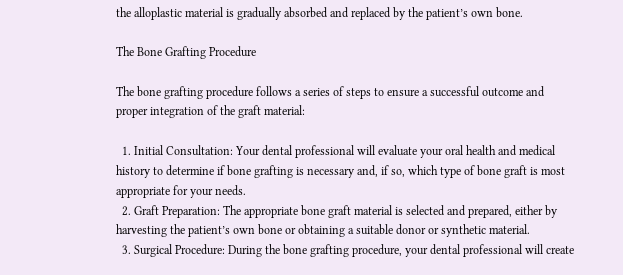the alloplastic material is gradually absorbed and replaced by the patient’s own bone.

The Bone Grafting Procedure

The bone grafting procedure follows a series of steps to ensure a successful outcome and proper integration of the graft material:

  1. Initial Consultation: Your dental professional will evaluate your oral health and medical history to determine if bone grafting is necessary and, if so, which type of bone graft is most appropriate for your needs.
  2. Graft Preparation: The appropriate bone graft material is selected and prepared, either by harvesting the patient’s own bone or obtaining a suitable donor or synthetic material.
  3. Surgical Procedure: During the bone grafting procedure, your dental professional will create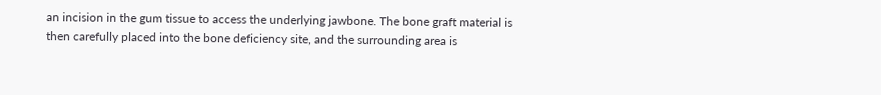an incision in the gum tissue to access the underlying jawbone. The bone graft material is then carefully placed into the bone deficiency site, and the surrounding area is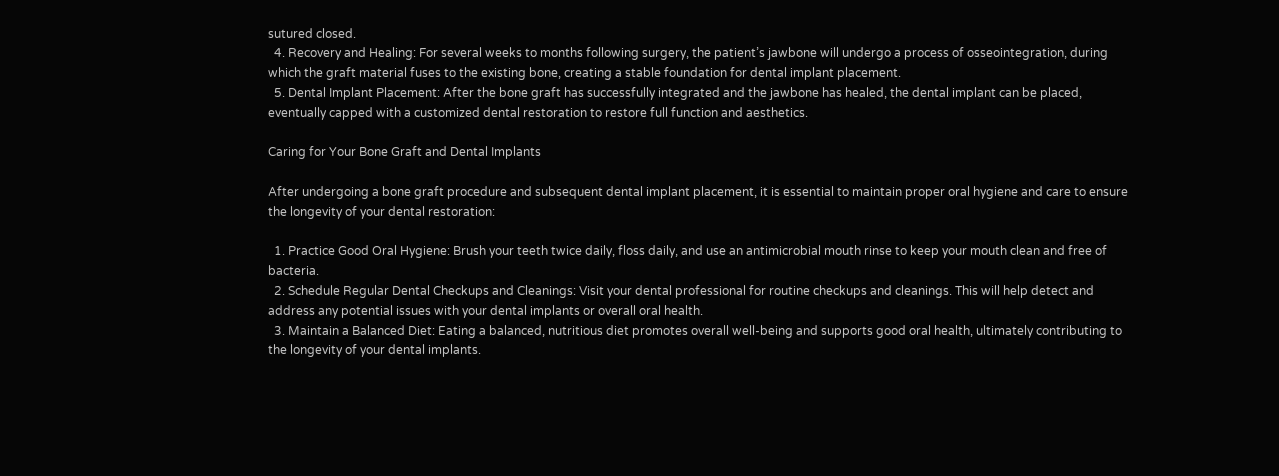sutured closed.
  4. Recovery and Healing: For several weeks to months following surgery, the patient’s jawbone will undergo a process of osseointegration, during which the graft material fuses to the existing bone, creating a stable foundation for dental implant placement.
  5. Dental Implant Placement: After the bone graft has successfully integrated and the jawbone has healed, the dental implant can be placed, eventually capped with a customized dental restoration to restore full function and aesthetics.

Caring for Your Bone Graft and Dental Implants

After undergoing a bone graft procedure and subsequent dental implant placement, it is essential to maintain proper oral hygiene and care to ensure the longevity of your dental restoration:

  1. Practice Good Oral Hygiene: Brush your teeth twice daily, floss daily, and use an antimicrobial mouth rinse to keep your mouth clean and free of bacteria.
  2. Schedule Regular Dental Checkups and Cleanings: Visit your dental professional for routine checkups and cleanings. This will help detect and address any potential issues with your dental implants or overall oral health.
  3. Maintain a Balanced Diet: Eating a balanced, nutritious diet promotes overall well-being and supports good oral health, ultimately contributing to the longevity of your dental implants.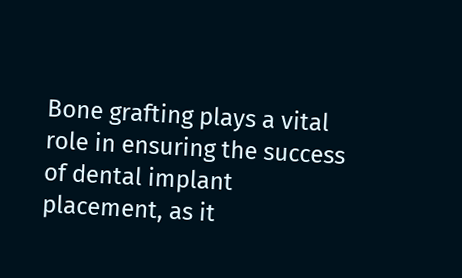Bone grafting plays a vital role in ensuring the success of dental implant placement, as it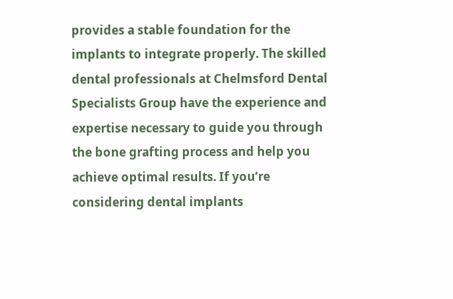provides a stable foundation for the implants to integrate properly. The skilled dental professionals at Chelmsford Dental Specialists Group have the experience and expertise necessary to guide you through the bone grafting process and help you achieve optimal results. If you’re considering dental implants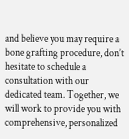and believe you may require a bone grafting procedure, don’t hesitate to schedule a consultation with our dedicated team. Together, we will work to provide you with comprehensive, personalized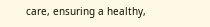care, ensuring a healthy,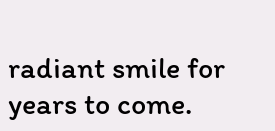radiant smile for years to come.